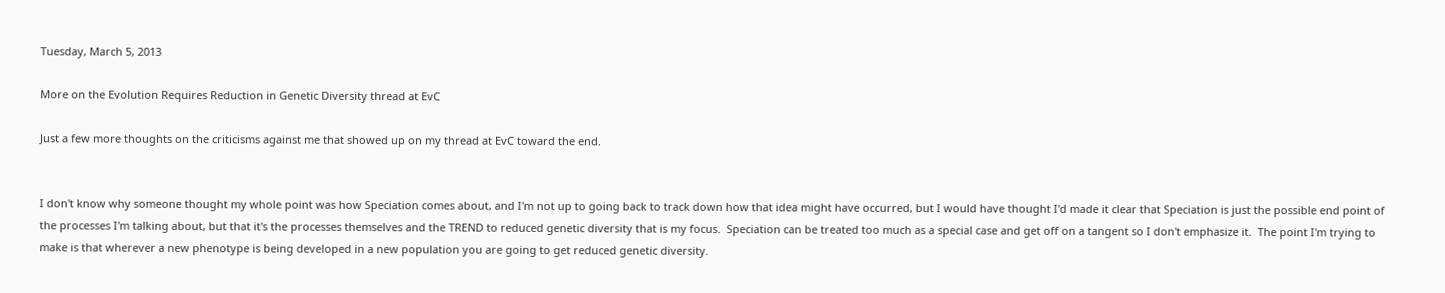Tuesday, March 5, 2013

More on the Evolution Requires Reduction in Genetic Diversity thread at EvC

Just a few more thoughts on the criticisms against me that showed up on my thread at EvC toward the end.


I don't know why someone thought my whole point was how Speciation comes about, and I'm not up to going back to track down how that idea might have occurred, but I would have thought I'd made it clear that Speciation is just the possible end point of the processes I'm talking about, but that it's the processes themselves and the TREND to reduced genetic diversity that is my focus.  Speciation can be treated too much as a special case and get off on a tangent so I don't emphasize it.  The point I'm trying to make is that wherever a new phenotype is being developed in a new population you are going to get reduced genetic diversity.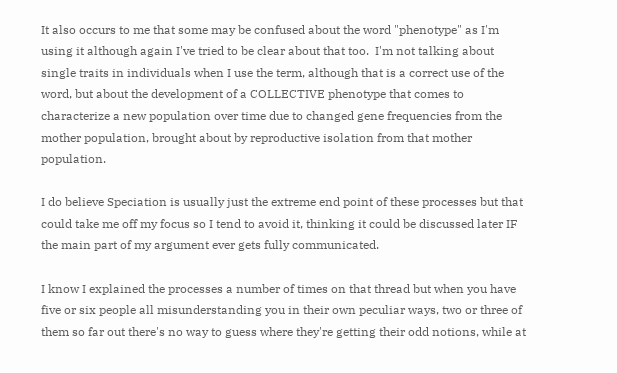It also occurs to me that some may be confused about the word "phenotype" as I'm using it although again I've tried to be clear about that too.  I'm not talking about single traits in individuals when I use the term, although that is a correct use of the word, but about the development of a COLLECTIVE phenotype that comes to characterize a new population over time due to changed gene frequencies from the mother population, brought about by reproductive isolation from that mother population.

I do believe Speciation is usually just the extreme end point of these processes but that could take me off my focus so I tend to avoid it, thinking it could be discussed later IF the main part of my argument ever gets fully communicated.

I know I explained the processes a number of times on that thread but when you have five or six people all misunderstanding you in their own peculiar ways, two or three of them so far out there's no way to guess where they're getting their odd notions, while at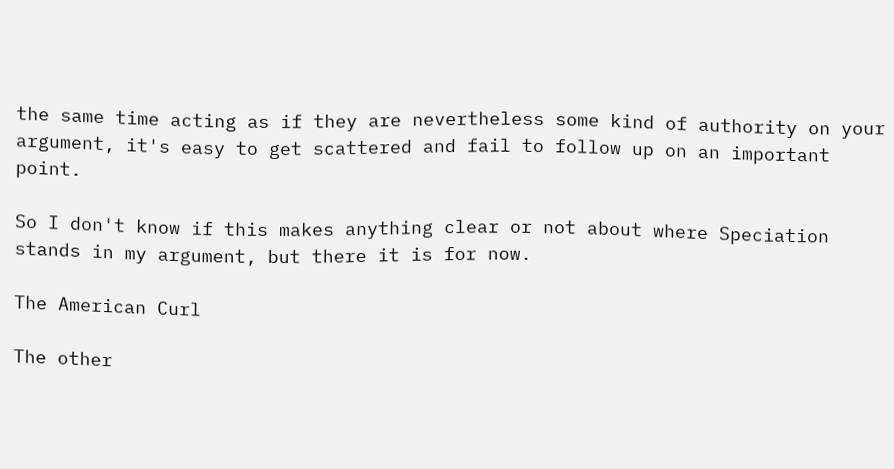the same time acting as if they are nevertheless some kind of authority on your argument, it's easy to get scattered and fail to follow up on an important point.

So I don't know if this makes anything clear or not about where Speciation stands in my argument, but there it is for now.

The American Curl

The other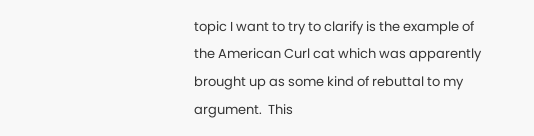topic I want to try to clarify is the example of the American Curl cat which was apparently brought up as some kind of rebuttal to my argument.  This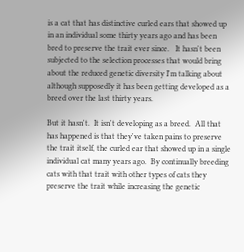is a cat that has distinctive curled ears that showed up in an individual some thirty years ago and has been bred to preserve the trait ever since.   It hasn't been subjected to the selection processes that would bring about the reduced genetic diversity I'm talking about although supposedly it has been getting developed as a breed over the last thirty years.

But it hasn't.  It isn't developing as a breed.  All that has happened is that they've taken pains to preserve the trait itself, the curled ear that showed up in a single individual cat many years ago.  By continually breeding cats with that trait with other types of cats they preserve the trait while increasing the genetic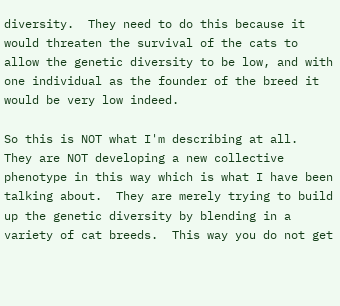diversity.  They need to do this because it would threaten the survival of the cats to allow the genetic diversity to be low, and with one individual as the founder of the breed it would be very low indeed.

So this is NOT what I'm describing at all.  They are NOT developing a new collective phenotype in this way which is what I have been talking about.  They are merely trying to build up the genetic diversity by blending in a variety of cat breeds.  This way you do not get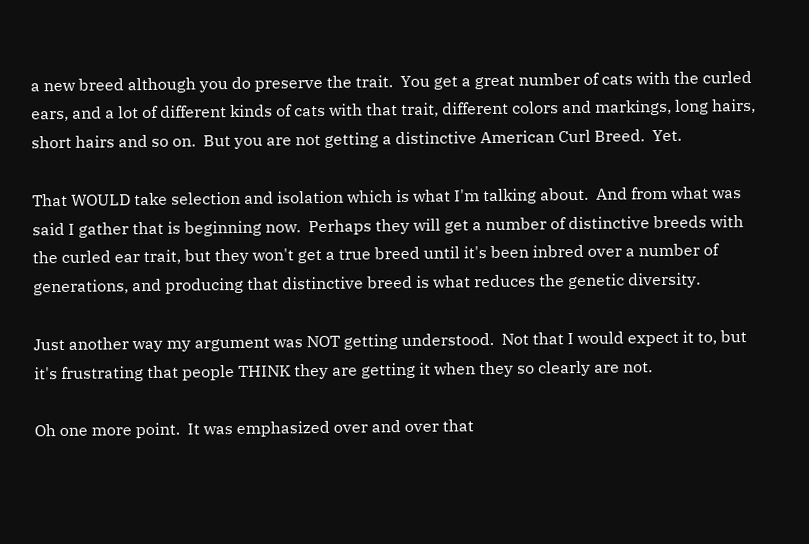a new breed although you do preserve the trait.  You get a great number of cats with the curled ears, and a lot of different kinds of cats with that trait, different colors and markings, long hairs, short hairs and so on.  But you are not getting a distinctive American Curl Breed.  Yet.

That WOULD take selection and isolation which is what I'm talking about.  And from what was said I gather that is beginning now.  Perhaps they will get a number of distinctive breeds with the curled ear trait, but they won't get a true breed until it's been inbred over a number of generations, and producing that distinctive breed is what reduces the genetic diversity.

Just another way my argument was NOT getting understood.  Not that I would expect it to, but it's frustrating that people THINK they are getting it when they so clearly are not.

Oh one more point.  It was emphasized over and over that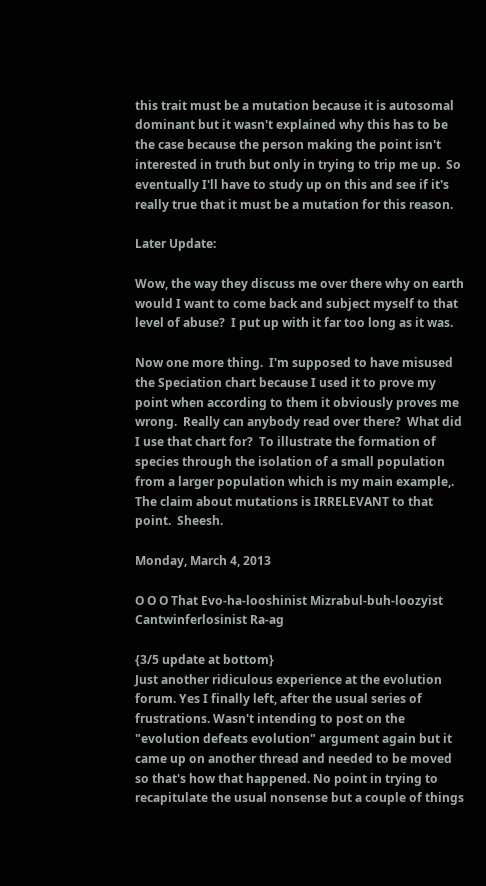this trait must be a mutation because it is autosomal dominant but it wasn't explained why this has to be the case because the person making the point isn't interested in truth but only in trying to trip me up.  So eventually I'll have to study up on this and see if it's really true that it must be a mutation for this reason.

Later Update:

Wow, the way they discuss me over there why on earth would I want to come back and subject myself to that level of abuse?  I put up with it far too long as it was.

Now one more thing.  I'm supposed to have misused the Speciation chart because I used it to prove my point when according to them it obviously proves me wrong.  Really can anybody read over there?  What did I use that chart for?  To illustrate the formation of species through the isolation of a small population from a larger population which is my main example,.  The claim about mutations is IRRELEVANT to that point.  Sheesh.

Monday, March 4, 2013

O O O That Evo-ha-looshinist Mizrabul-buh-loozyist Cantwinferlosinist Ra-ag

{3/5 update at bottom}
Just another ridiculous experience at the evolution forum. Yes I finally left, after the usual series of frustrations. Wasn't intending to post on the "evolution defeats evolution" argument again but it came up on another thread and needed to be moved so that's how that happened. No point in trying to recapitulate the usual nonsense but a couple of things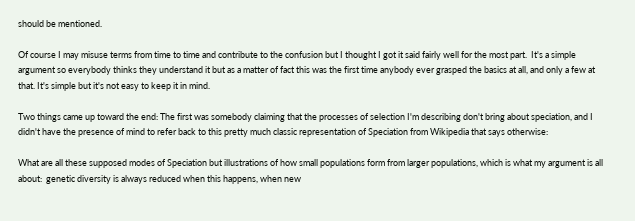should be mentioned.

Of course I may misuse terms from time to time and contribute to the confusion but I thought I got it said fairly well for the most part.  It's a simple argument so everybody thinks they understand it but as a matter of fact this was the first time anybody ever grasped the basics at all, and only a few at that. It's simple but it's not easy to keep it in mind.

Two things came up toward the end: The first was somebody claiming that the processes of selection I'm describing don't bring about speciation, and I didn't have the presence of mind to refer back to this pretty much classic representation of Speciation from Wikipedia that says otherwise:

What are all these supposed modes of Speciation but illustrations of how small populations form from larger populations, which is what my argument is all about:  genetic diversity is always reduced when this happens, when new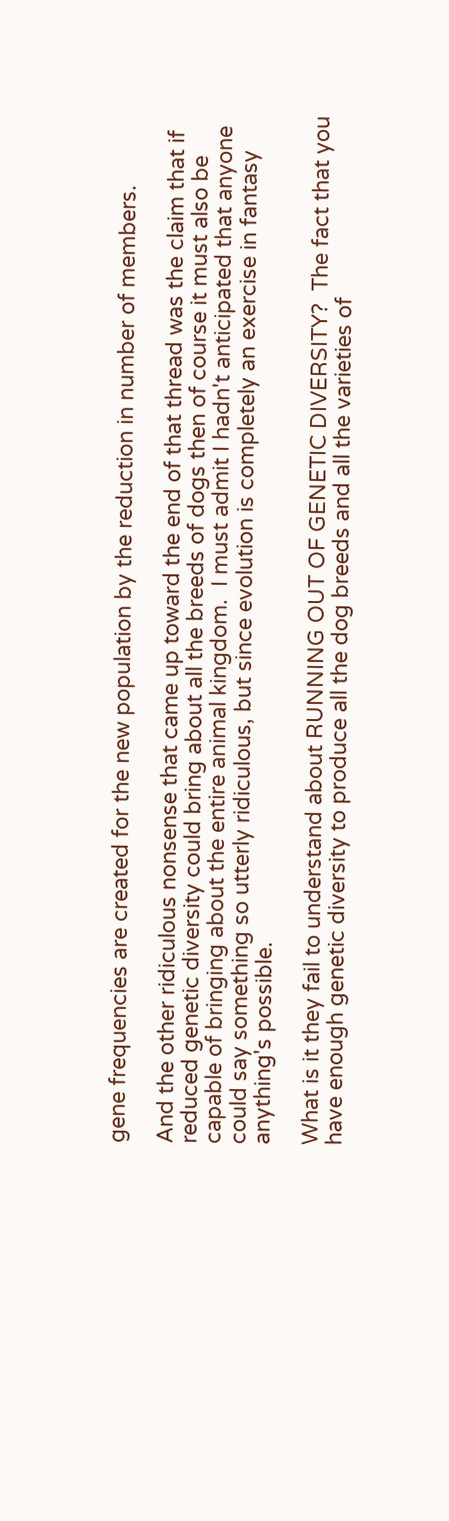gene frequencies are created for the new population by the reduction in number of members.

And the other ridiculous nonsense that came up toward the end of that thread was the claim that if reduced genetic diversity could bring about all the breeds of dogs then of course it must also be capable of bringing about the entire animal kingdom.  I must admit I hadn't anticipated that anyone could say something so utterly ridiculous, but since evolution is completely an exercise in fantasy anything's possible.

What is it they fail to understand about RUNNING OUT OF GENETIC DIVERSITY?  The fact that you have enough genetic diversity to produce all the dog breeds and all the varieties of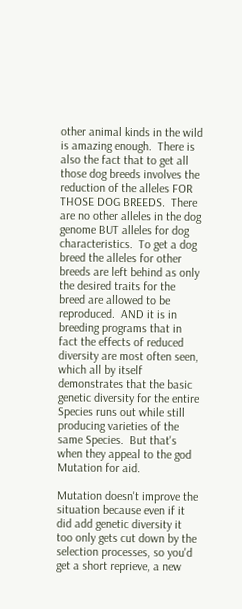other animal kinds in the wild is amazing enough.  There is also the fact that to get all those dog breeds involves the reduction of the alleles FOR THOSE DOG BREEDS.  There are no other alleles in the dog genome BUT alleles for dog characteristics.  To get a dog breed the alleles for other breeds are left behind as only the desired traits for the breed are allowed to be reproduced.  AND it is in breeding programs that in fact the effects of reduced diversity are most often seen, which all by itself demonstrates that the basic genetic diversity for the entire Species runs out while still producing varieties of the same Species.  But that's when they appeal to the god Mutation for aid.

Mutation doesn't improve the situation because even if it did add genetic diversity it too only gets cut down by the selection processes, so you'd get a short reprieve, a new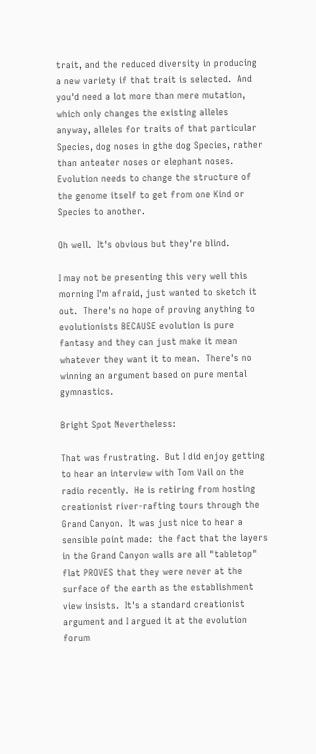trait, and the reduced diversity in producing a new variety if that trait is selected.  And you'd need a lot more than mere mutation, which only changes the existing alleles anyway, alleles for traits of that particular Species, dog noses in gthe dog Species, rather than anteater noses or elephant noses.  Evolution needs to change the structure of the genome itself to get from one Kind or Species to another.

Oh well.  It's obvious but they're blind.

I may not be presenting this very well this morning I'm afraid, just wanted to sketch it out.  There's no hope of proving anything to evolutionists BECAUSE evolution is pure fantasy and they can just make it mean whatever they want it to mean.  There's no winning an argument based on pure mental gymnastics.

Bright Spot Nevertheless:

That was frustrating.  But I did enjoy getting to hear an interview with Tom Vail on the radio recently.  He is retiring from hosting creationist river-rafting tours through the Grand Canyon.  It was just nice to hear a sensible point made:  the fact that the layers in the Grand Canyon walls are all "tabletop" flat PROVES that they were never at the surface of the earth as the establishment view insists.  It's a standard creationist argument and I argued it at the evolution forum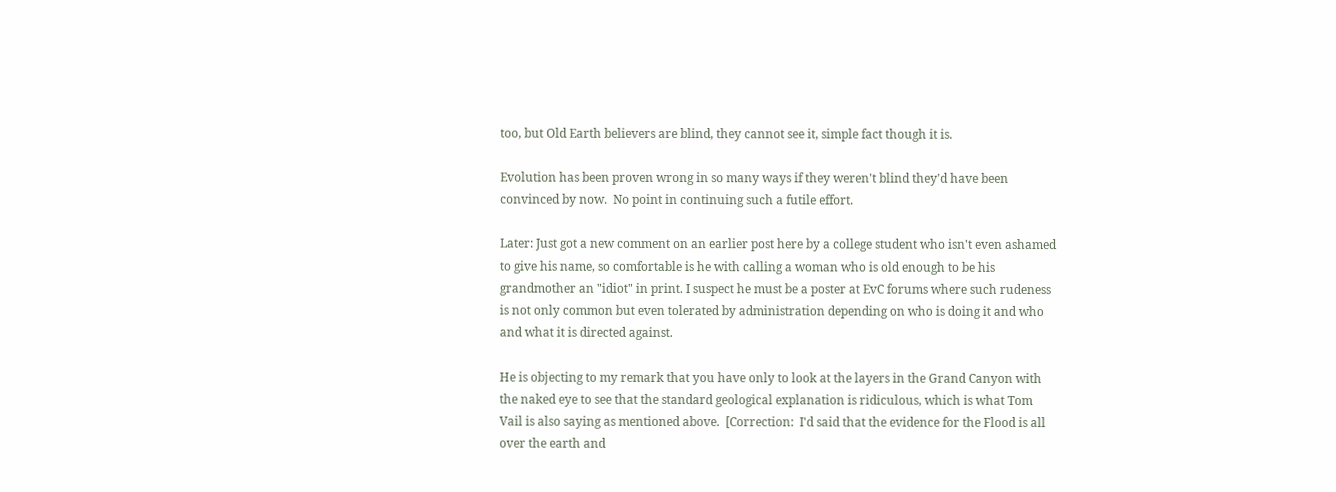too, but Old Earth believers are blind, they cannot see it, simple fact though it is.

Evolution has been proven wrong in so many ways if they weren't blind they'd have been convinced by now.  No point in continuing such a futile effort.

Later: Just got a new comment on an earlier post here by a college student who isn't even ashamed to give his name, so comfortable is he with calling a woman who is old enough to be his grandmother an "idiot" in print. I suspect he must be a poster at EvC forums where such rudeness is not only common but even tolerated by administration depending on who is doing it and who and what it is directed against.

He is objecting to my remark that you have only to look at the layers in the Grand Canyon with the naked eye to see that the standard geological explanation is ridiculous, which is what Tom Vail is also saying as mentioned above.  [Correction:  I'd said that the evidence for the Flood is all over the earth and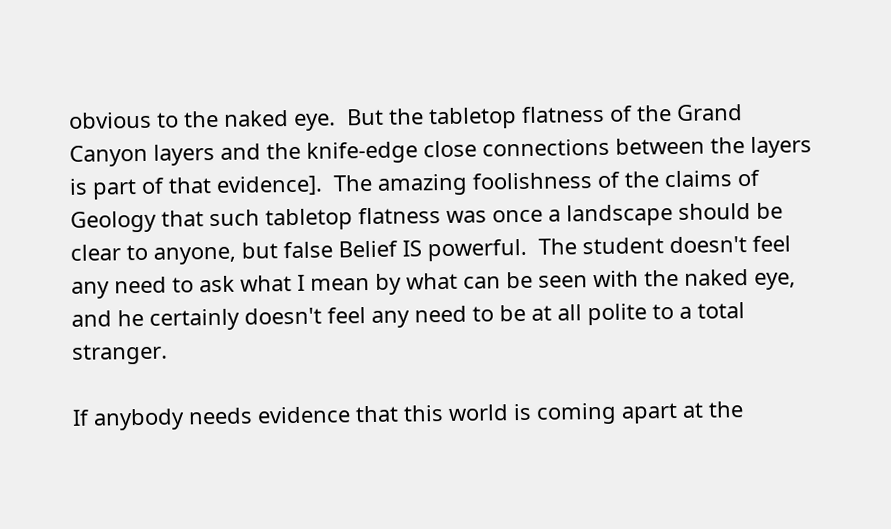obvious to the naked eye.  But the tabletop flatness of the Grand Canyon layers and the knife-edge close connections between the layers is part of that evidence].  The amazing foolishness of the claims of Geology that such tabletop flatness was once a landscape should be clear to anyone, but false Belief IS powerful.  The student doesn't feel any need to ask what I mean by what can be seen with the naked eye, and he certainly doesn't feel any need to be at all polite to a total stranger.

If anybody needs evidence that this world is coming apart at the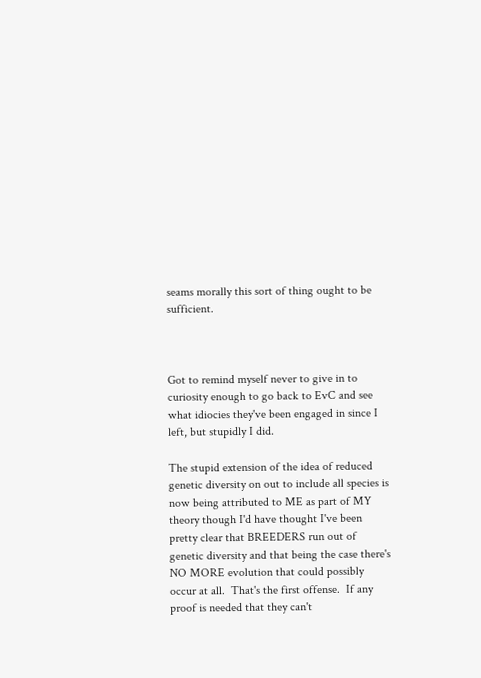seams morally this sort of thing ought to be sufficient.



Got to remind myself never to give in to curiosity enough to go back to EvC and see what idiocies they've been engaged in since I left, but stupidly I did.

The stupid extension of the idea of reduced genetic diversity on out to include all species is now being attributed to ME as part of MY theory though I'd have thought I've been pretty clear that BREEDERS run out of genetic diversity and that being the case there's NO MORE evolution that could possibly occur at all.  That's the first offense.  If any proof is needed that they can't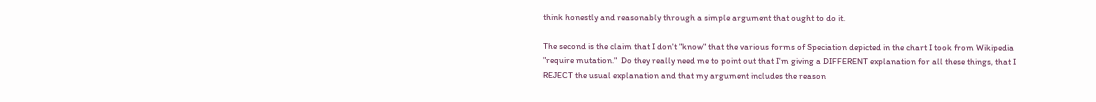think honestly and reasonably through a simple argument that ought to do it.

The second is the claim that I don't "know" that the various forms of Speciation depicted in the chart I took from Wikipedia "require mutation."  Do they really need me to point out that I'm giving a DIFFERENT explanation for all these things, that I REJECT the usual explanation and that my argument includes the reason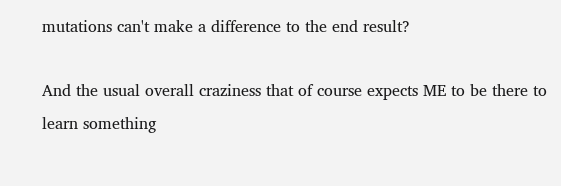mutations can't make a difference to the end result?

And the usual overall craziness that of course expects ME to be there to learn something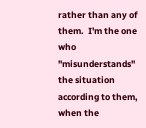rather than any of them.  I'm the one who "misunderstands" the situation according to them, when the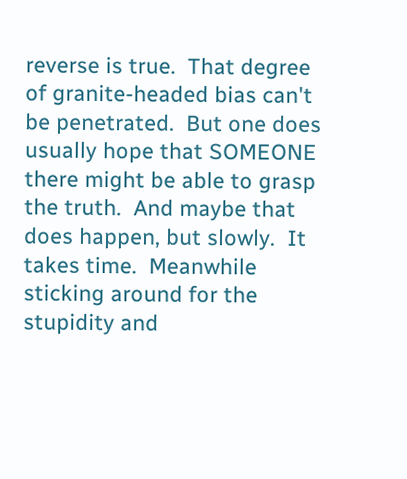reverse is true.  That degree of granite-headed bias can't be penetrated.  But one does usually hope that SOMEONE there might be able to grasp the truth.  And maybe that does happen, but slowly.  It takes time.  Meanwhile sticking around for the stupidity and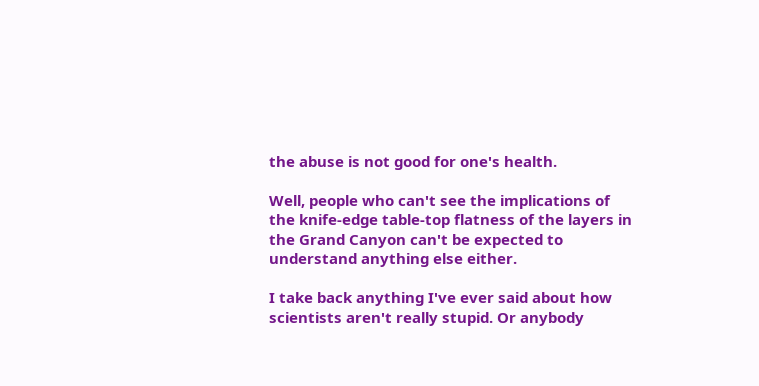the abuse is not good for one's health.

Well, people who can't see the implications of the knife-edge table-top flatness of the layers in the Grand Canyon can't be expected to understand anything else either.

I take back anything I've ever said about how scientists aren't really stupid. Or anybody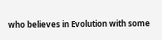who believes in Evolution with some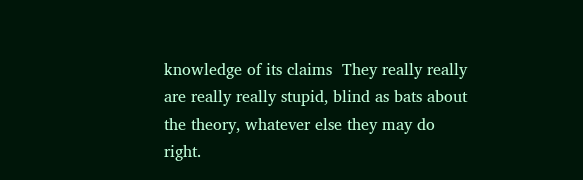knowledge of its claims  They really really are really really stupid, blind as bats about the theory, whatever else they may do right.